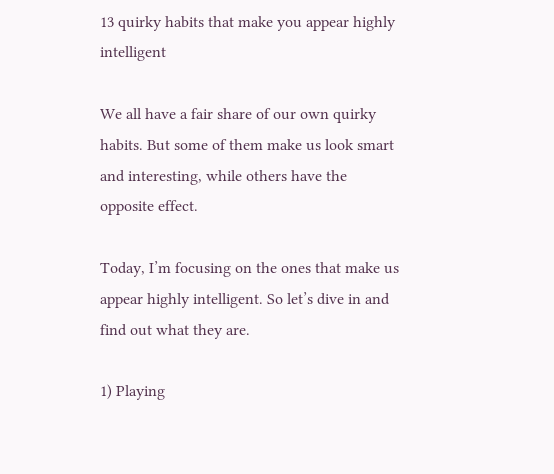13 quirky habits that make you appear highly intelligent

We all have a fair share of our own quirky habits. But some of them make us look smart and interesting, while others have the opposite effect.

Today, I’m focusing on the ones that make us appear highly intelligent. So let’s dive in and find out what they are.

1) Playing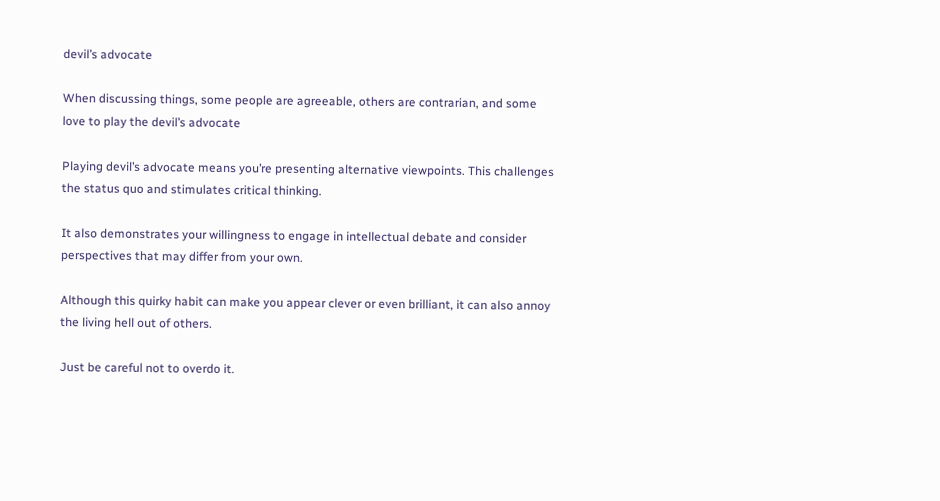devil’s advocate

When discussing things, some people are agreeable, others are contrarian, and some love to play the devil’s advocate

Playing devil’s advocate means you’re presenting alternative viewpoints. This challenges the status quo and stimulates critical thinking.

It also demonstrates your willingness to engage in intellectual debate and consider perspectives that may differ from your own.

Although this quirky habit can make you appear clever or even brilliant, it can also annoy the living hell out of others.

Just be careful not to overdo it.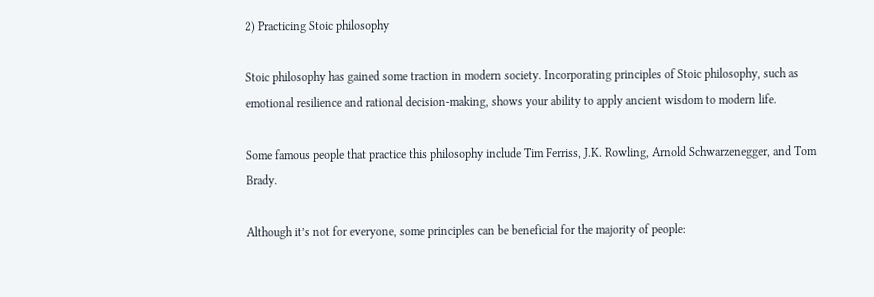2) Practicing Stoic philosophy

Stoic philosophy has gained some traction in modern society. Incorporating principles of Stoic philosophy, such as emotional resilience and rational decision-making, shows your ability to apply ancient wisdom to modern life.

Some famous people that practice this philosophy include Tim Ferriss, J.K. Rowling, Arnold Schwarzenegger, and Tom Brady.

Although it’s not for everyone, some principles can be beneficial for the majority of people: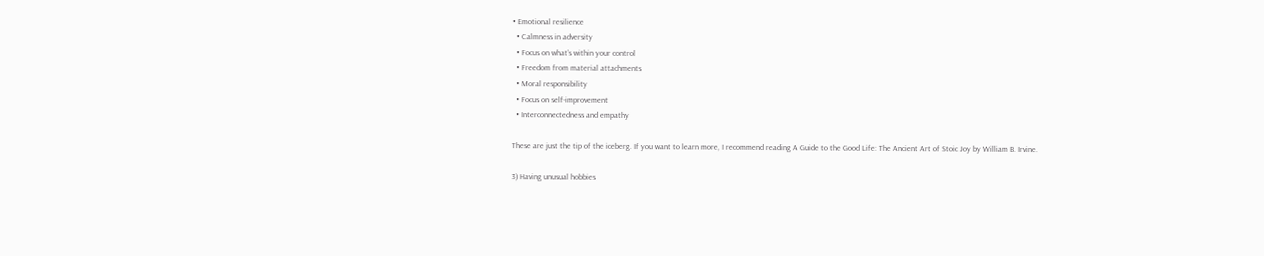• Emotional resilience
  • Calmness in adversity
  • Focus on what’s within your control
  • Freedom from material attachments
  • Moral responsibility
  • Focus on self-improvement
  • Interconnectedness and empathy

These are just the tip of the iceberg. If you want to learn more, I recommend reading A Guide to the Good Life: The Ancient Art of Stoic Joy by William B. Irvine.

3) Having unusual hobbies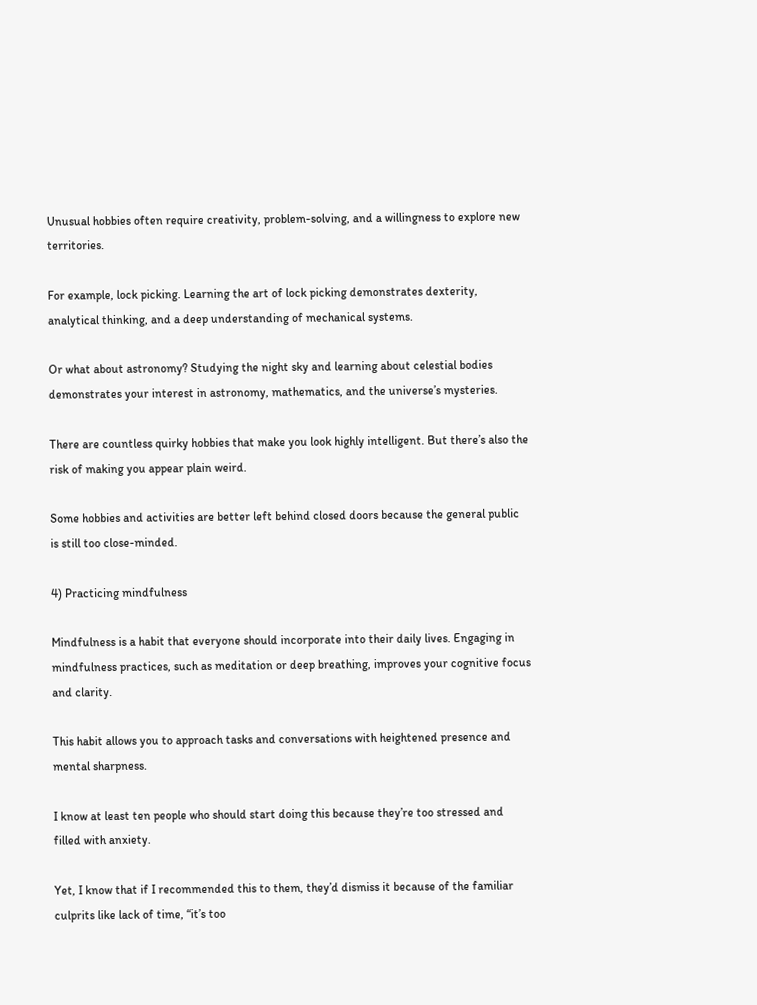Unusual hobbies often require creativity, problem-solving, and a willingness to explore new territories.

For example, lock picking. Learning the art of lock picking demonstrates dexterity, analytical thinking, and a deep understanding of mechanical systems.

Or what about astronomy? Studying the night sky and learning about celestial bodies demonstrates your interest in astronomy, mathematics, and the universe’s mysteries.

There are countless quirky hobbies that make you look highly intelligent. But there’s also the risk of making you appear plain weird.

Some hobbies and activities are better left behind closed doors because the general public is still too close-minded.

4) Practicing mindfulness

Mindfulness is a habit that everyone should incorporate into their daily lives. Engaging in mindfulness practices, such as meditation or deep breathing, improves your cognitive focus and clarity.

This habit allows you to approach tasks and conversations with heightened presence and mental sharpness.

I know at least ten people who should start doing this because they’re too stressed and filled with anxiety.

Yet, I know that if I recommended this to them, they’d dismiss it because of the familiar culprits like lack of time, “it’s too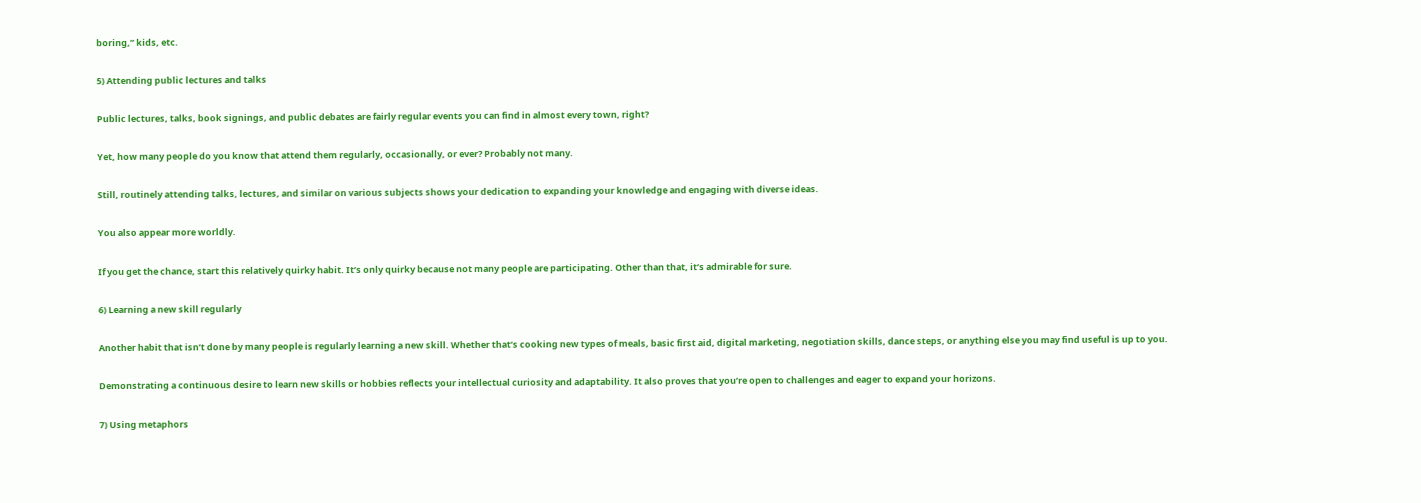boring,” kids, etc.

5) Attending public lectures and talks

Public lectures, talks, book signings, and public debates are fairly regular events you can find in almost every town, right?

Yet, how many people do you know that attend them regularly, occasionally, or ever? Probably not many.

Still, routinely attending talks, lectures, and similar on various subjects shows your dedication to expanding your knowledge and engaging with diverse ideas.

You also appear more worldly.

If you get the chance, start this relatively quirky habit. It’s only quirky because not many people are participating. Other than that, it’s admirable for sure.

6) Learning a new skill regularly

Another habit that isn’t done by many people is regularly learning a new skill. Whether that’s cooking new types of meals, basic first aid, digital marketing, negotiation skills, dance steps, or anything else you may find useful is up to you.

Demonstrating a continuous desire to learn new skills or hobbies reflects your intellectual curiosity and adaptability. It also proves that you’re open to challenges and eager to expand your horizons.

7) Using metaphors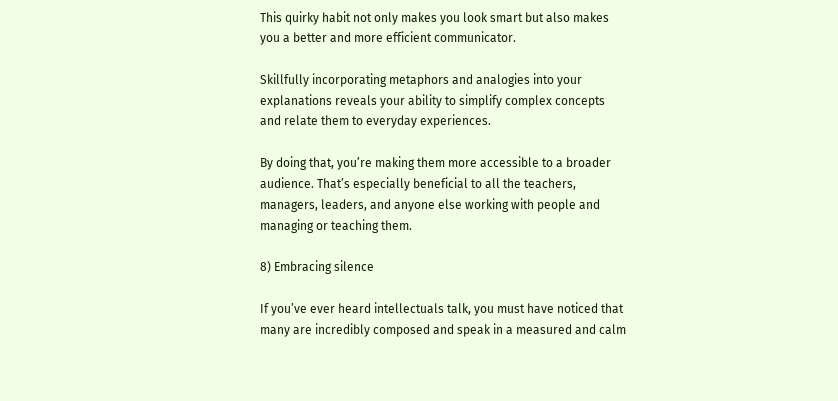This quirky habit not only makes you look smart but also makes you a better and more efficient communicator.

Skillfully incorporating metaphors and analogies into your explanations reveals your ability to simplify complex concepts and relate them to everyday experiences.

By doing that, you’re making them more accessible to a broader audience. That’s especially beneficial to all the teachers, managers, leaders, and anyone else working with people and managing or teaching them.

8) Embracing silence

If you’ve ever heard intellectuals talk, you must have noticed that many are incredibly composed and speak in a measured and calm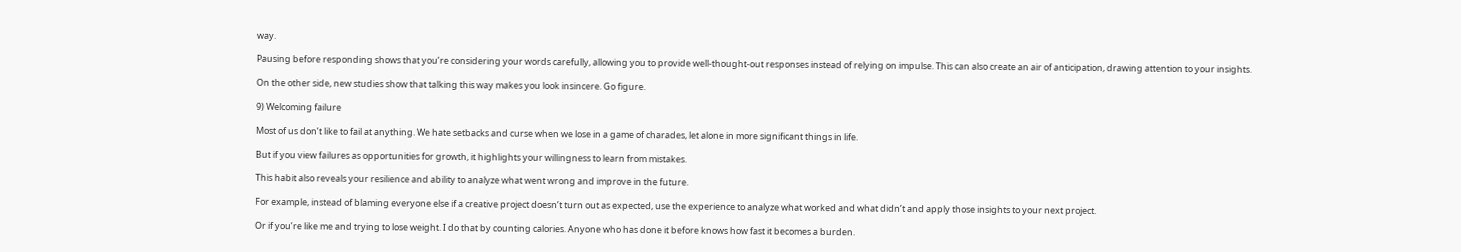way.

Pausing before responding shows that you’re considering your words carefully, allowing you to provide well-thought-out responses instead of relying on impulse. This can also create an air of anticipation, drawing attention to your insights.

On the other side, new studies show that talking this way makes you look insincere. Go figure.

9) Welcoming failure

Most of us don’t like to fail at anything. We hate setbacks and curse when we lose in a game of charades, let alone in more significant things in life.

But if you view failures as opportunities for growth, it highlights your willingness to learn from mistakes.

This habit also reveals your resilience and ability to analyze what went wrong and improve in the future.

For example, instead of blaming everyone else if a creative project doesn’t turn out as expected, use the experience to analyze what worked and what didn’t and apply those insights to your next project.

Or if you’re like me and trying to lose weight. I do that by counting calories. Anyone who has done it before knows how fast it becomes a burden.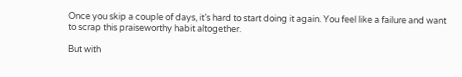Once you skip a couple of days, it’s hard to start doing it again. You feel like a failure and want to scrap this praiseworthy habit altogether.

But with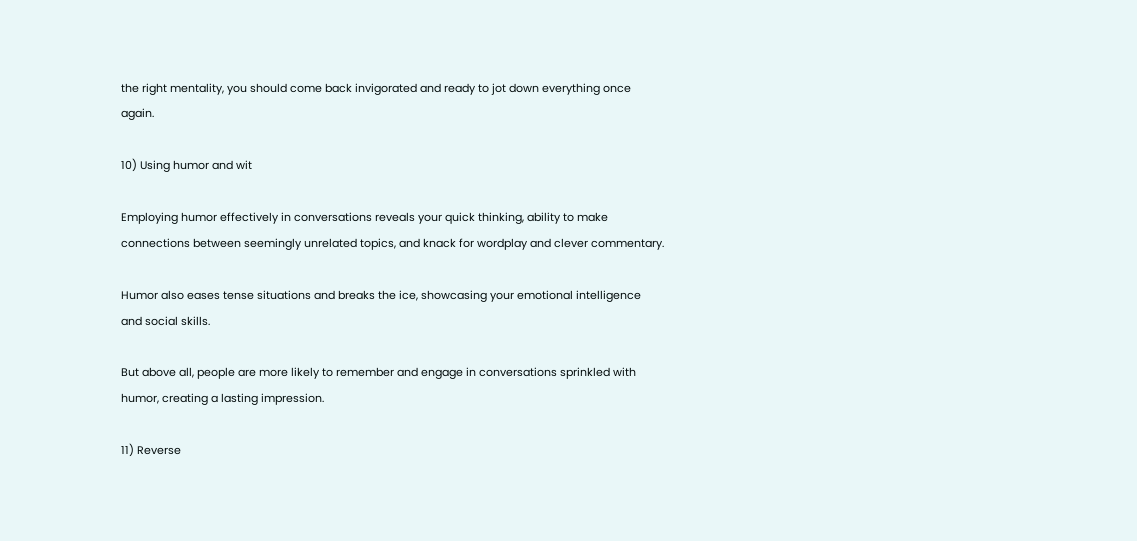the right mentality, you should come back invigorated and ready to jot down everything once again.

10) Using humor and wit

Employing humor effectively in conversations reveals your quick thinking, ability to make connections between seemingly unrelated topics, and knack for wordplay and clever commentary.

Humor also eases tense situations and breaks the ice, showcasing your emotional intelligence and social skills.

But above all, people are more likely to remember and engage in conversations sprinkled with humor, creating a lasting impression.

11) Reverse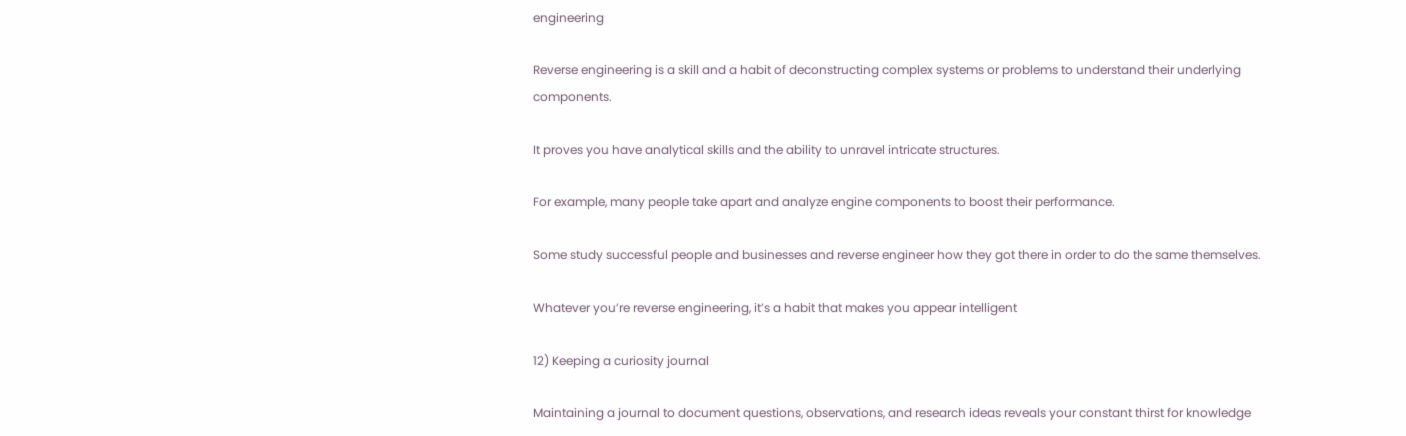engineering

Reverse engineering is a skill and a habit of deconstructing complex systems or problems to understand their underlying components.

It proves you have analytical skills and the ability to unravel intricate structures.

For example, many people take apart and analyze engine components to boost their performance.

Some study successful people and businesses and reverse engineer how they got there in order to do the same themselves.

Whatever you’re reverse engineering, it’s a habit that makes you appear intelligent

12) Keeping a curiosity journal

Maintaining a journal to document questions, observations, and research ideas reveals your constant thirst for knowledge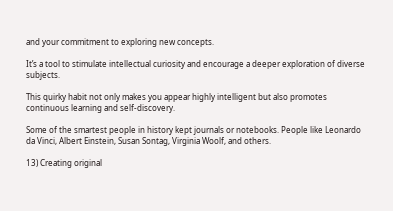and your commitment to exploring new concepts.

It’s a tool to stimulate intellectual curiosity and encourage a deeper exploration of diverse subjects.

This quirky habit not only makes you appear highly intelligent but also promotes continuous learning and self-discovery.

Some of the smartest people in history kept journals or notebooks. People like Leonardo da Vinci, Albert Einstein, Susan Sontag, Virginia Woolf, and others.

13) Creating original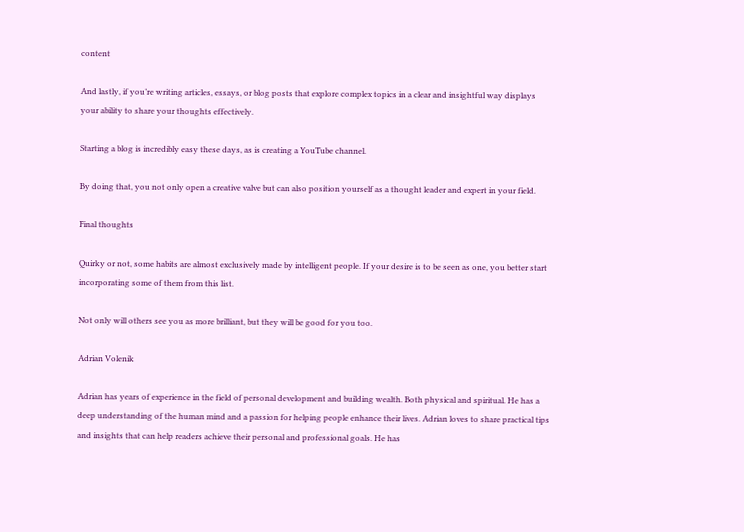content

And lastly, if you’re writing articles, essays, or blog posts that explore complex topics in a clear and insightful way displays your ability to share your thoughts effectively.

Starting a blog is incredibly easy these days, as is creating a YouTube channel.

By doing that, you not only open a creative valve but can also position yourself as a thought leader and expert in your field.

Final thoughts

Quirky or not, some habits are almost exclusively made by intelligent people. If your desire is to be seen as one, you better start incorporating some of them from this list.

Not only will others see you as more brilliant, but they will be good for you too.

Adrian Volenik

Adrian has years of experience in the field of personal development and building wealth. Both physical and spiritual. He has a deep understanding of the human mind and a passion for helping people enhance their lives. Adrian loves to share practical tips and insights that can help readers achieve their personal and professional goals. He has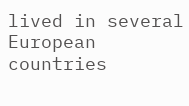lived in several European countries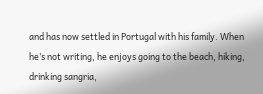and has now settled in Portugal with his family. When he’s not writing, he enjoys going to the beach, hiking, drinking sangria,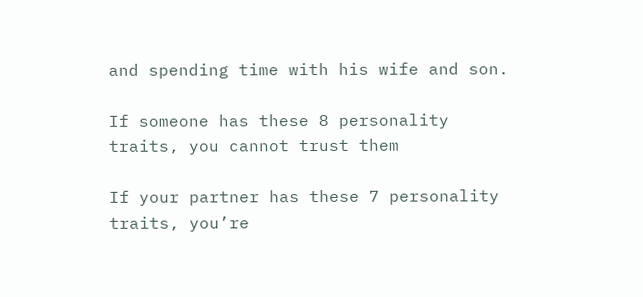and spending time with his wife and son.

If someone has these 8 personality traits, you cannot trust them

If your partner has these 7 personality traits, you’re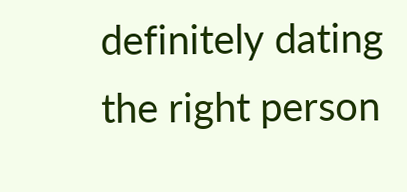definitely dating the right person